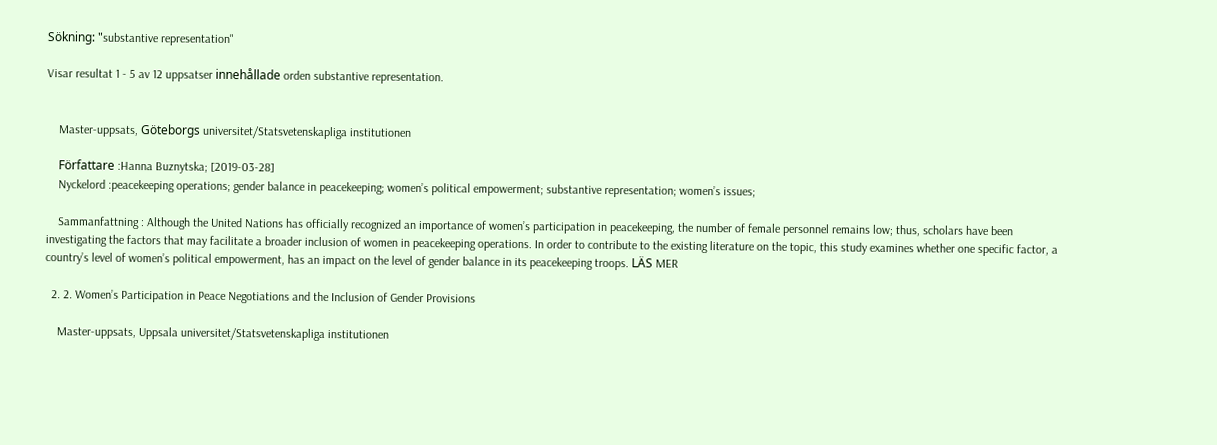Sökning: "substantive representation"

Visar resultat 1 - 5 av 12 uppsatser innehållade orden substantive representation.


    Master-uppsats, Göteborgs universitet/Statsvetenskapliga institutionen

    Författare :Hanna Buznytska; [2019-03-28]
    Nyckelord :peacekeeping operations; gender balance in peacekeeping; women’s political empowerment; substantive representation; women’s issues;

    Sammanfattning : Although the United Nations has officially recognized an importance of women’s participation in peacekeeping, the number of female personnel remains low; thus, scholars have been investigating the factors that may facilitate a broader inclusion of women in peacekeeping operations. In order to contribute to the existing literature on the topic, this study examines whether one specific factor, a country’s level of women’s political empowerment, has an impact on the level of gender balance in its peacekeeping troops. LÄS MER

  2. 2. Women’s Participation in Peace Negotiations and the Inclusion of Gender Provisions

    Master-uppsats, Uppsala universitet/Statsvetenskapliga institutionen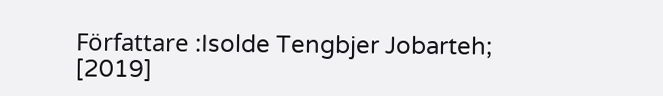Författare :Isolde Tengbjer Jobarteh; [2019]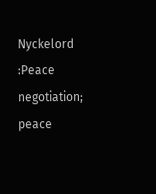Nyckelord :Peace negotiation; peace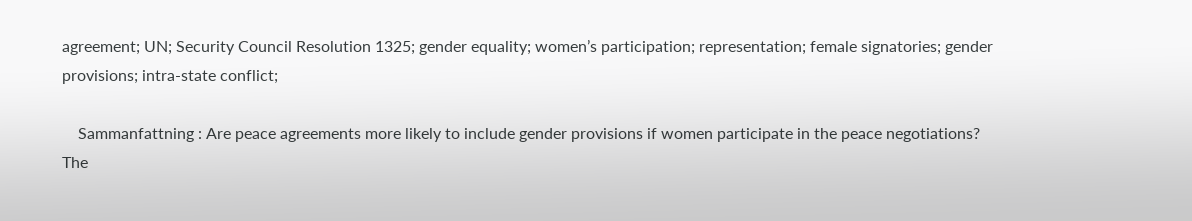agreement; UN; Security Council Resolution 1325; gender equality; women’s participation; representation; female signatories; gender provisions; intra-state conflict;

    Sammanfattning : Are peace agreements more likely to include gender provisions if women participate in the peace negotiations? The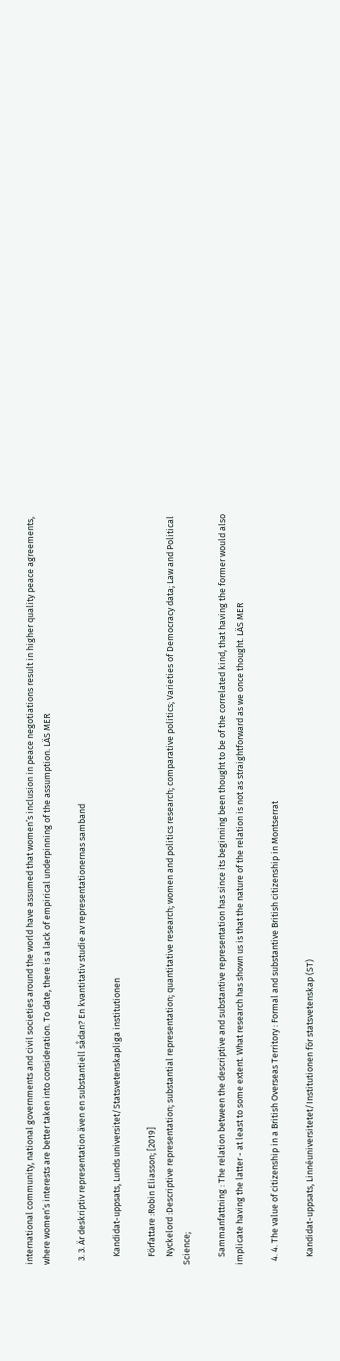international community, national governments and civil societies around the world have assumed that women’s inclusion in peace negotiations result in higher quality peace agreements, where women’s interests are better taken into consideration. To date, there is a lack of empirical underpinning of the assumption. LÄS MER

  3. 3. Är deskriptiv representation även en substantiell sådan? En kvantitativ studie av representationernas samband

    Kandidat-uppsats, Lunds universitet/Statsvetenskapliga institutionen

    Författare :Robin Eliasson; [2019]
    Nyckelord :Descriptive representation; substantial representation; quantitative research; women and politics research; comparative politics; Varieties of Democracy data; Law and Political Science;

    Sammanfattning : The relation between the descriptive and substantive representation has since its beginning been thought to be of the correlated kind, that having the former would also implicate having the latter - at least to some extent. What research has shown us is that the nature of the relation is not as straightforward as we once thought. LÄS MER

  4. 4. The value of citizenship in a British Overseas Territory : Formal and substantive British citizenship in Montserrat

    Kandidat-uppsats, Linnéuniversitetet/Institutionen för statsvetenskap (ST)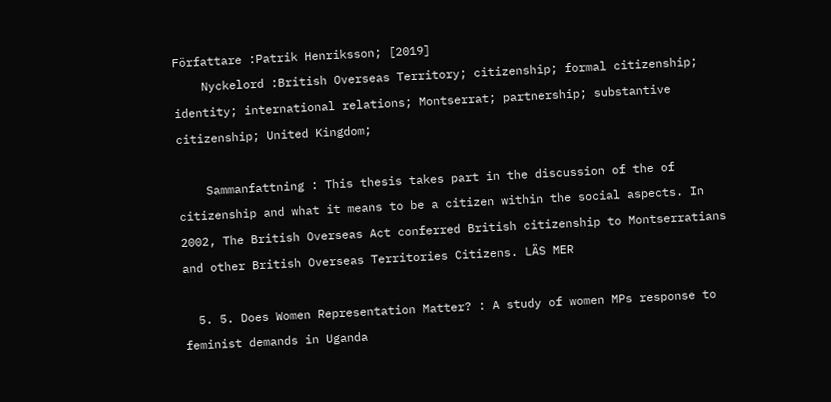Författare :Patrik Henriksson; [2019]
    Nyckelord :British Overseas Territory; citizenship; formal citizenship; identity; international relations; Montserrat; partnership; substantive citizenship; United Kingdom;

    Sammanfattning : This thesis takes part in the discussion of the of citizenship and what it means to be a citizen within the social aspects. In 2002, The British Overseas Act conferred British citizenship to Montserratians and other British Overseas Territories Citizens. LÄS MER

  5. 5. Does Women Representation Matter? : A study of women MPs response to feminist demands in Uganda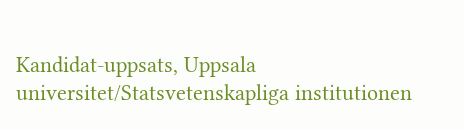Kandidat-uppsats, Uppsala universitet/Statsvetenskapliga institutionen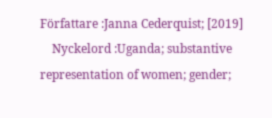Författare :Janna Cederquist; [2019]
    Nyckelord :Uganda; substantive representation of women; gender;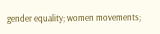gender equality; women movements;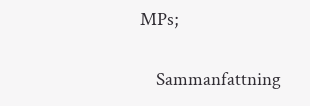MPs;

    Sammanfattning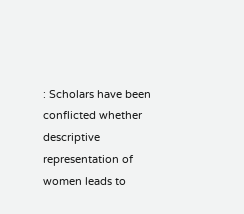: Scholars have been conflicted whether descriptive representation of women leads to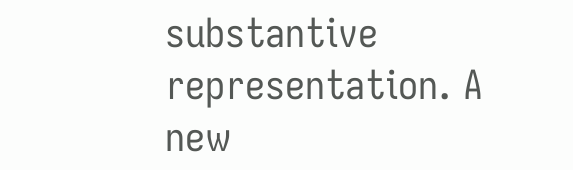substantive representation. A new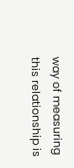way of measuring this relationship is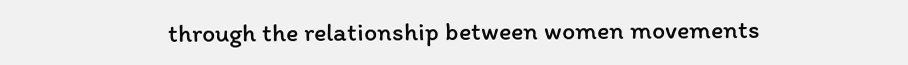through the relationship between women movements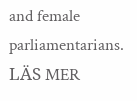and female parliamentarians. LÄS MER